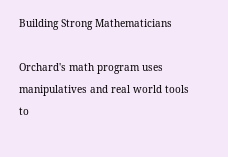Building Strong Mathematicians

Orchard's math program uses manipulatives and real world tools to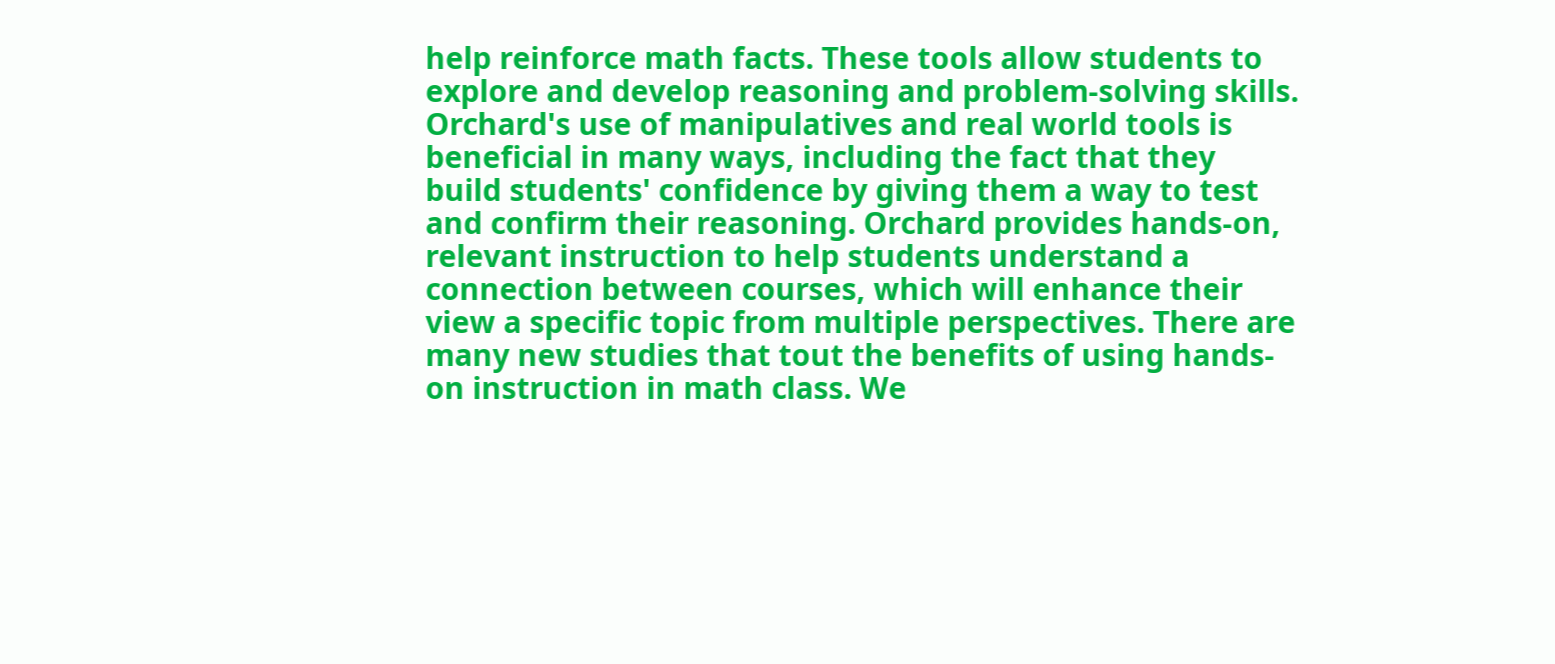help reinforce math facts. These tools allow students to explore and develop reasoning and problem-solving skills.
Orchard's use of manipulatives and real world tools is beneficial in many ways, including the fact that they build students' confidence by giving them a way to test and confirm their reasoning. Orchard provides hands-on, relevant instruction to help students understand a connection between courses, which will enhance their view a specific topic from multiple perspectives. There are many new studies that tout the benefits of using hands-on instruction in math class. We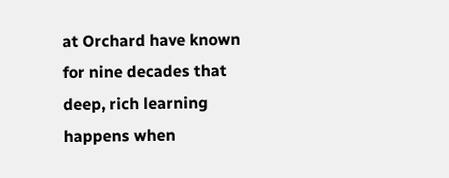at Orchard have known for nine decades that deep, rich learning happens when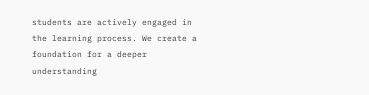students are actively engaged in the learning process. We create a foundation for a deeper understanding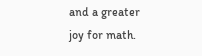and a greater joy for math.